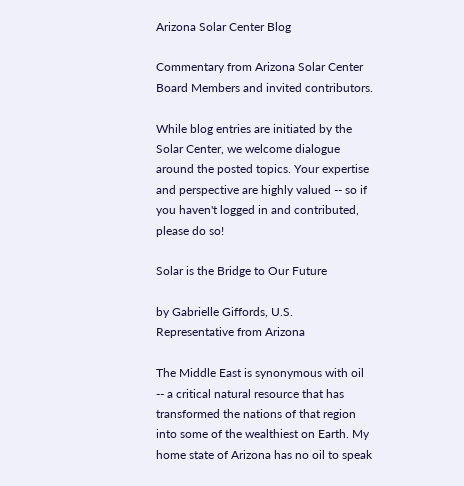Arizona Solar Center Blog

Commentary from Arizona Solar Center Board Members and invited contributors.

While blog entries are initiated by the Solar Center, we welcome dialogue around the posted topics. Your expertise and perspective are highly valued -- so if you haven't logged in and contributed, please do so!

Solar is the Bridge to Our Future

by Gabrielle Giffords, U.S. Representative from Arizona

The Middle East is synonymous with oil -- a critical natural resource that has transformed the nations of that region into some of the wealthiest on Earth. My home state of Arizona has no oil to speak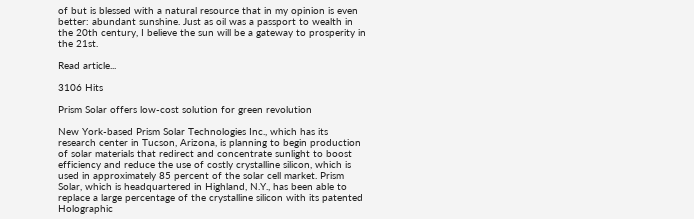of but is blessed with a natural resource that in my opinion is even better: abundant sunshine. Just as oil was a passport to wealth in the 20th century, I believe the sun will be a gateway to prosperity in the 21st.

Read article...

3106 Hits

Prism Solar offers low-cost solution for green revolution

New York-based Prism Solar Technologies Inc., which has its research center in Tucson, Arizona, is planning to begin production of solar materials that redirect and concentrate sunlight to boost efficiency and reduce the use of costly crystalline silicon, which is used in approximately 85 percent of the solar cell market. Prism Solar, which is headquartered in Highland, N.Y., has been able to replace a large percentage of the crystalline silicon with its patented Holographic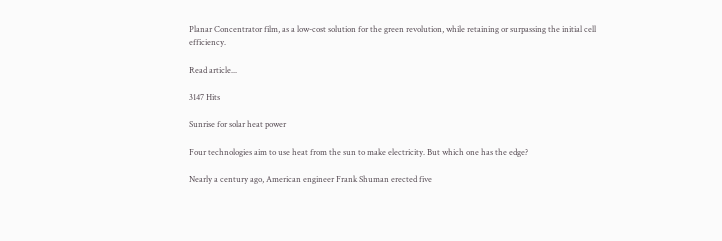Planar Concentrator film, as a low-cost solution for the green revolution, while retaining or surpassing the initial cell efficiency.

Read article...

3147 Hits

Sunrise for solar heat power

Four technologies aim to use heat from the sun to make electricity. But which one has the edge?

Nearly a century ago, American engineer Frank Shuman erected five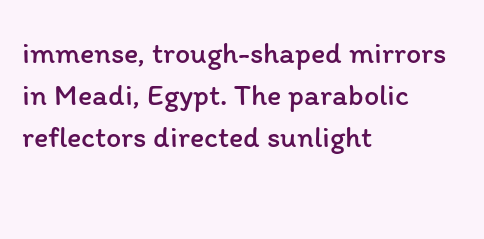immense, trough-shaped mirrors in Meadi, Egypt. The parabolic reflectors directed sunlight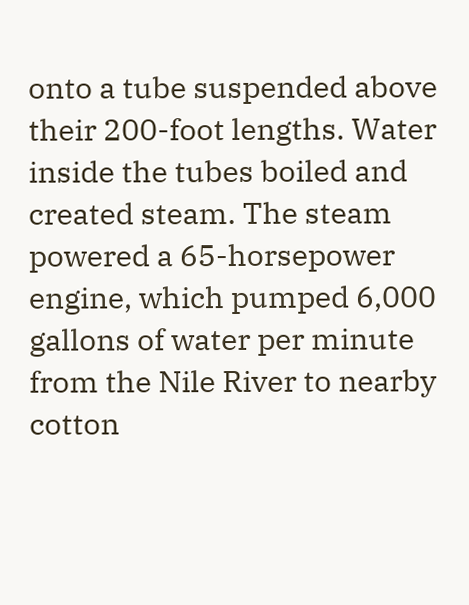onto a tube suspended above their 200-foot lengths. Water inside the tubes boiled and created steam. The steam powered a 65-horsepower engine, which pumped 6,000 gallons of water per minute from the Nile River to nearby cotton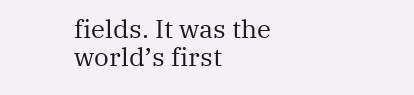fields. It was the world’s first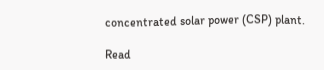concentrated solar power (CSP) plant.

Read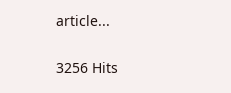article...

3256 Hits